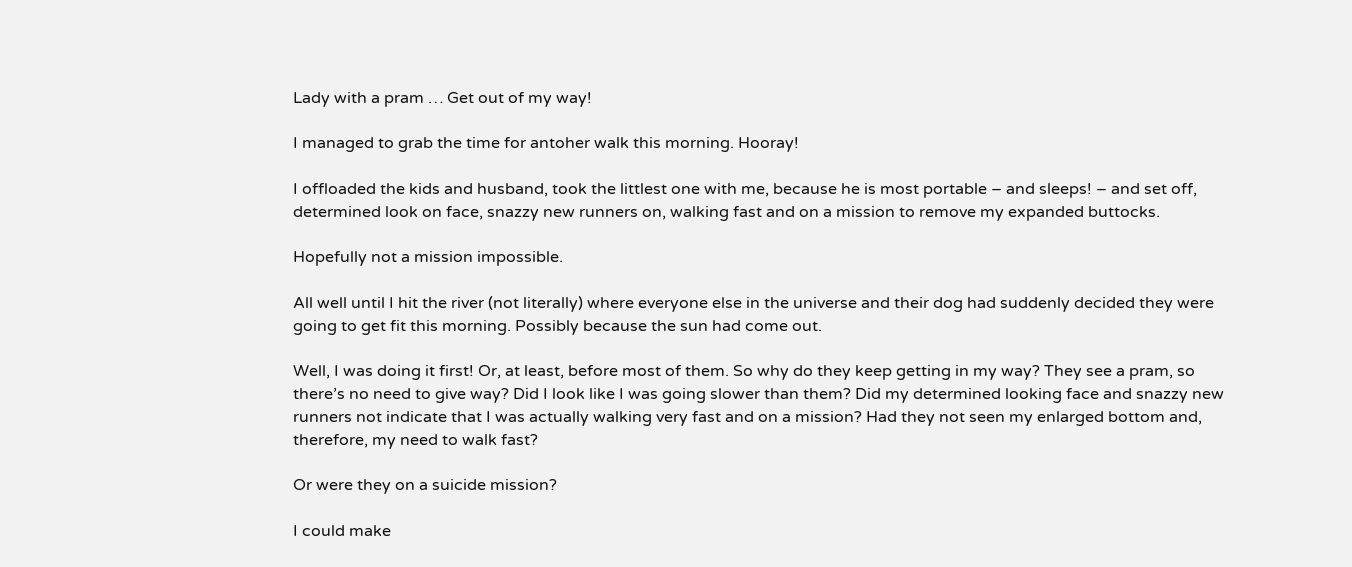Lady with a pram … Get out of my way!

I managed to grab the time for antoher walk this morning. Hooray!

I offloaded the kids and husband, took the littlest one with me, because he is most portable – and sleeps! – and set off, determined look on face, snazzy new runners on, walking fast and on a mission to remove my expanded buttocks.

Hopefully not a mission impossible.

All well until I hit the river (not literally) where everyone else in the universe and their dog had suddenly decided they were going to get fit this morning. Possibly because the sun had come out.

Well, I was doing it first! Or, at least, before most of them. So why do they keep getting in my way? They see a pram, so there’s no need to give way? Did I look like I was going slower than them? Did my determined looking face and snazzy new runners not indicate that I was actually walking very fast and on a mission? Had they not seen my enlarged bottom and, therefore, my need to walk fast?

Or were they on a suicide mission?

I could make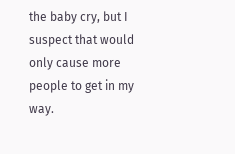the baby cry, but I suspect that would only cause more people to get in my way.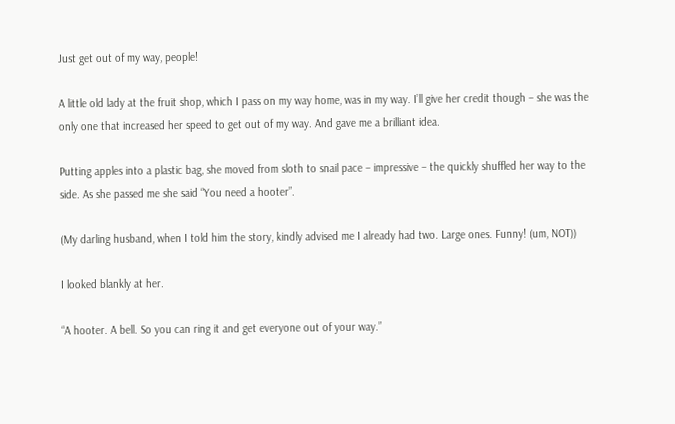Just get out of my way, people!

A little old lady at the fruit shop, which I pass on my way home, was in my way. I’ll give her credit though – she was the only one that increased her speed to get out of my way. And gave me a brilliant idea.

Putting apples into a plastic bag, she moved from sloth to snail pace – impressive – the quickly shuffled her way to the side. As she passed me she said “You need a hooter”.

(My darling husband, when I told him the story, kindly advised me I already had two. Large ones. Funny! (um, NOT))

I looked blankly at her.

“A hooter. A bell. So you can ring it and get everyone out of your way.”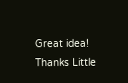Great idea! Thanks Little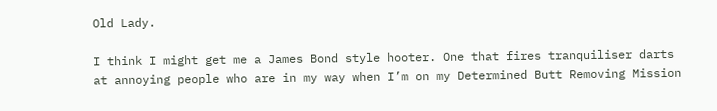Old Lady.

I think I might get me a James Bond style hooter. One that fires tranquiliser darts at annoying people who are in my way when I’m on my Determined Butt Removing Mission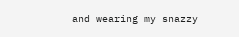and wearing my snazzy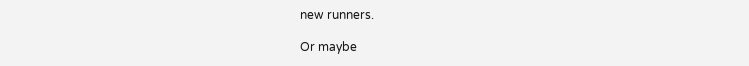new runners.

Or maybe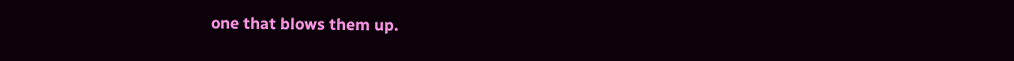one that blows them up.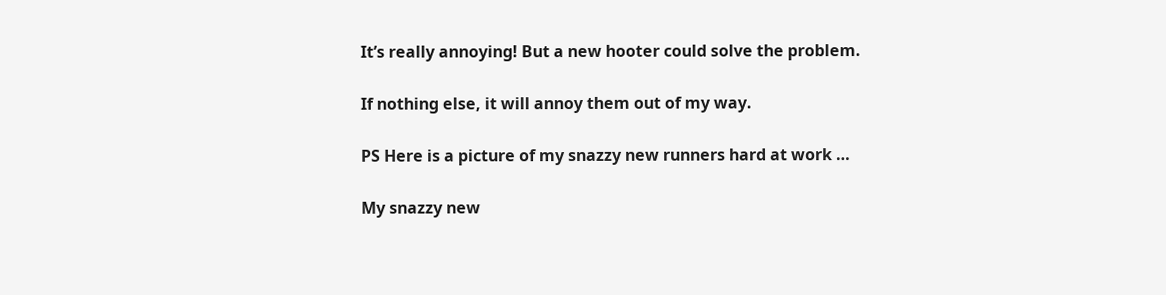It’s really annoying! But a new hooter could solve the problem.

If nothing else, it will annoy them out of my way.

PS Here is a picture of my snazzy new runners hard at work …

My snazzy new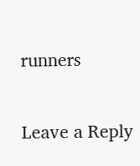runners

Leave a Reply